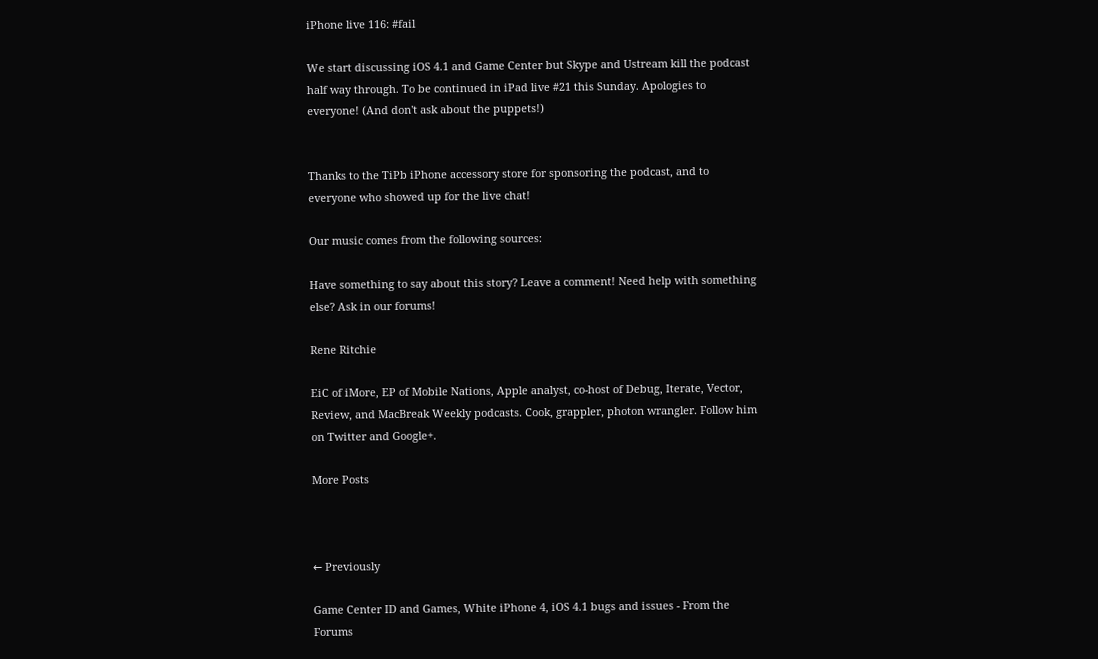iPhone live 116: #fail

We start discussing iOS 4.1 and Game Center but Skype and Ustream kill the podcast half way through. To be continued in iPad live #21 this Sunday. Apologies to everyone! (And don't ask about the puppets!)


Thanks to the TiPb iPhone accessory store for sponsoring the podcast, and to everyone who showed up for the live chat!

Our music comes from the following sources:

Have something to say about this story? Leave a comment! Need help with something else? Ask in our forums!

Rene Ritchie

EiC of iMore, EP of Mobile Nations, Apple analyst, co-host of Debug, Iterate, Vector, Review, and MacBreak Weekly podcasts. Cook, grappler, photon wrangler. Follow him on Twitter and Google+.

More Posts



← Previously

Game Center ID and Games, White iPhone 4, iOS 4.1 bugs and issues - From the Forums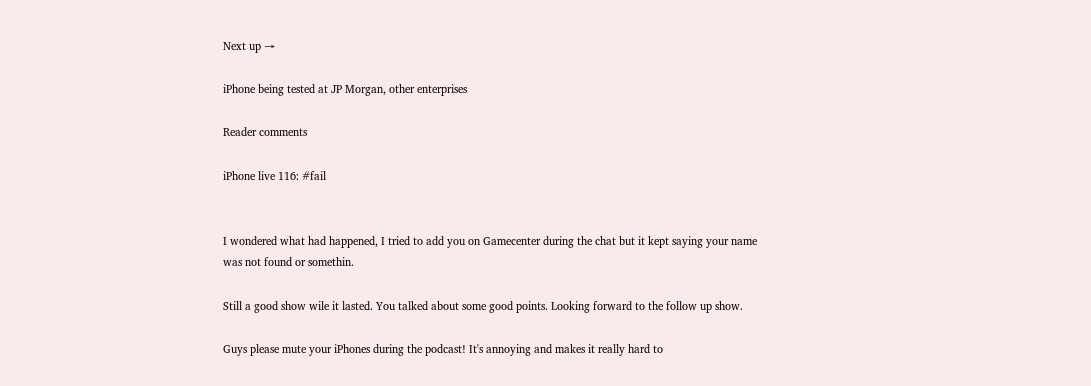Next up →

iPhone being tested at JP Morgan, other enterprises

Reader comments

iPhone live 116: #fail


I wondered what had happened, I tried to add you on Gamecenter during the chat but it kept saying your name was not found or somethin.

Still a good show wile it lasted. You talked about some good points. Looking forward to the follow up show.

Guys please mute your iPhones during the podcast! It's annoying and makes it really hard to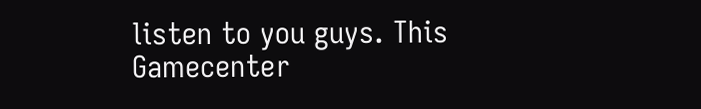listen to you guys. This Gamecenter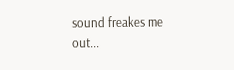sound freakes me out...